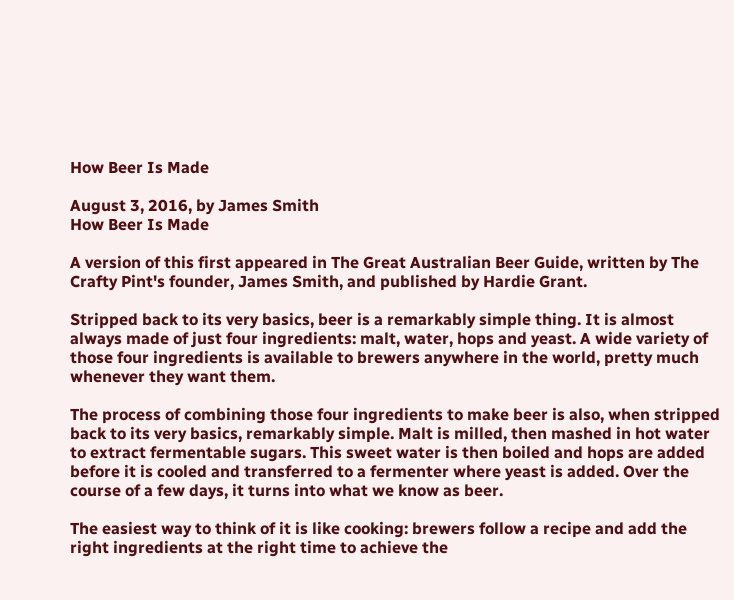How Beer Is Made

August 3, 2016, by James Smith
How Beer Is Made

A version of this first appeared in The Great Australian Beer Guide, written by The Crafty Pint's founder, James Smith, and published by Hardie Grant.

Stripped back to its very basics, beer is a remarkably simple thing. It is almost always made of just four ingredients: malt, water, hops and yeast. A wide variety of those four ingredients is available to brewers anywhere in the world, pretty much whenever they want them.

The process of combining those four ingredients to make beer is also, when stripped back to its very basics, remarkably simple. Malt is milled, then mashed in hot water to extract fermentable sugars. This sweet water is then boiled and hops are added before it is cooled and transferred to a fermenter where yeast is added. Over the course of a few days, it turns into what we know as beer.

The easiest way to think of it is like cooking: brewers follow a recipe and add the right ingredients at the right time to achieve the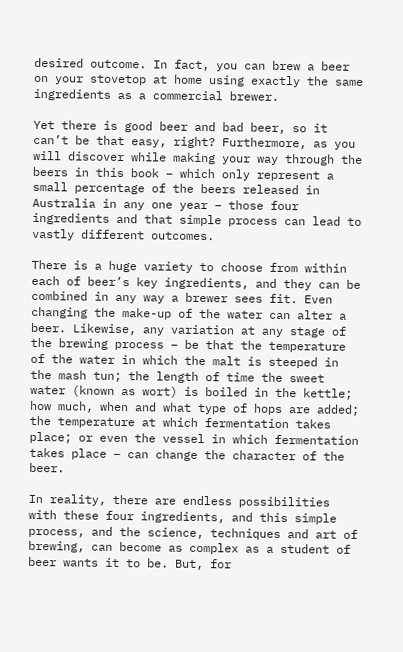desired outcome. In fact, you can brew a beer on your stovetop at home using exactly the same ingredients as a commercial brewer.

Yet there is good beer and bad beer, so it can’t be that easy, right? Furthermore, as you will discover while making your way through the beers in this book – which only represent a small percentage of the beers released in Australia in any one year – those four ingredients and that simple process can lead to vastly different outcomes.

There is a huge variety to choose from within each of beer’s key ingredients, and they can be combined in any way a brewer sees fit. Even changing the make-up of the water can alter a beer. Likewise, any variation at any stage of the brewing process – be that the temperature of the water in which the malt is steeped in the mash tun; the length of time the sweet water (known as wort) is boiled in the kettle; how much, when and what type of hops are added; the temperature at which fermentation takes place; or even the vessel in which fermentation takes place – can change the character of the beer.

In reality, there are endless possibilities with these four ingredients, and this simple process, and the science, techniques and art of brewing, can become as complex as a student of beer wants it to be. But, for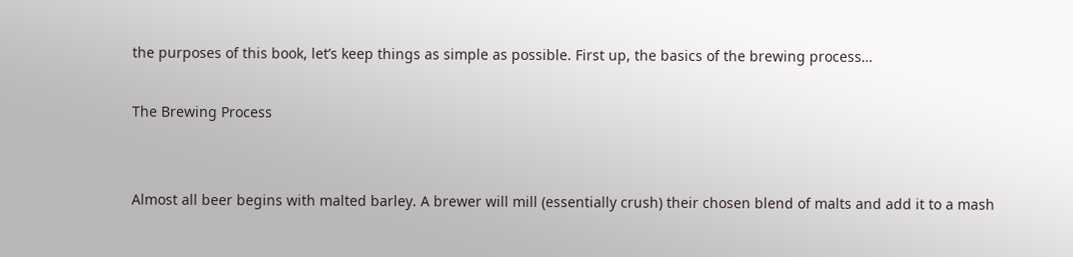the purposes of this book, let’s keep things as simple as possible. First up, the basics of the brewing process…

The Brewing Process


Almost all beer begins with malted barley. A brewer will mill (essentially crush) their chosen blend of malts and add it to a mash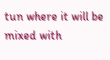tun where it will be mixed with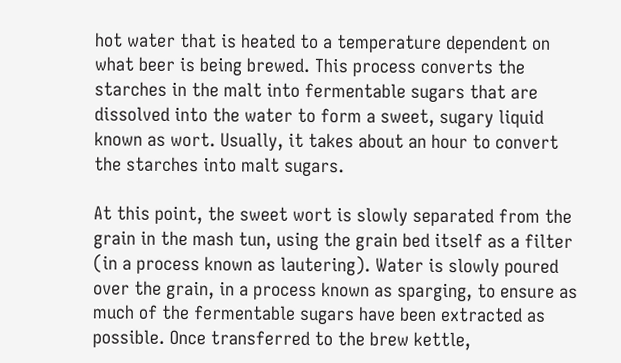hot water that is heated to a temperature dependent on what beer is being brewed. This process converts the starches in the malt into fermentable sugars that are dissolved into the water to form a sweet, sugary liquid known as wort. Usually, it takes about an hour to convert the starches into malt sugars.

At this point, the sweet wort is slowly separated from the grain in the mash tun, using the grain bed itself as a filter (in a process known as lautering). Water is slowly poured over the grain, in a process known as sparging, to ensure as much of the fermentable sugars have been extracted as possible. Once transferred to the brew kettle,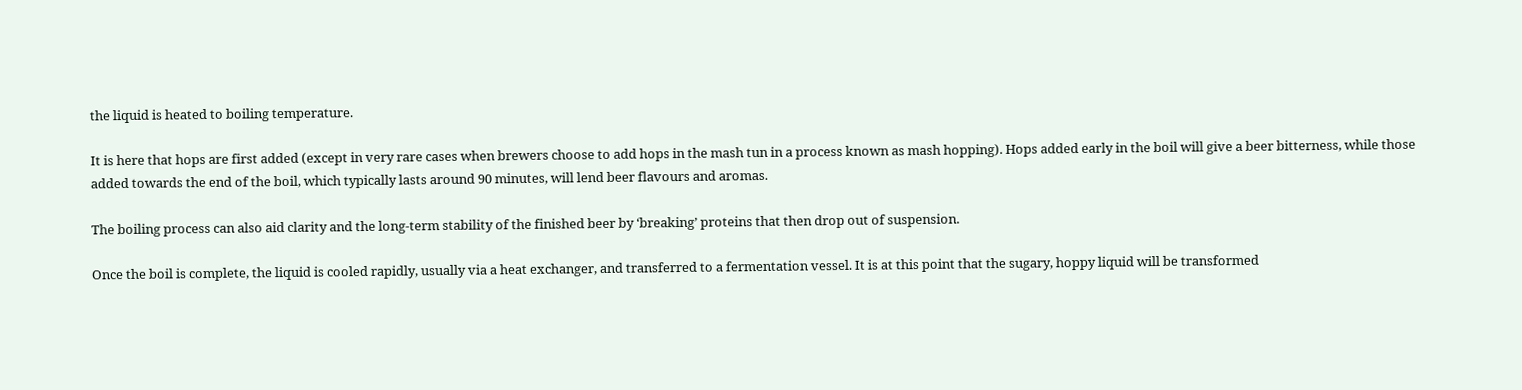the liquid is heated to boiling temperature.

It is here that hops are first added (except in very rare cases when brewers choose to add hops in the mash tun in a process known as mash hopping). Hops added early in the boil will give a beer bitterness, while those added towards the end of the boil, which typically lasts around 90 minutes, will lend beer flavours and aromas.

The boiling process can also aid clarity and the long-term stability of the finished beer by ‘breaking’ proteins that then drop out of suspension.

Once the boil is complete, the liquid is cooled rapidly, usually via a heat exchanger, and transferred to a fermentation vessel. It is at this point that the sugary, hoppy liquid will be transformed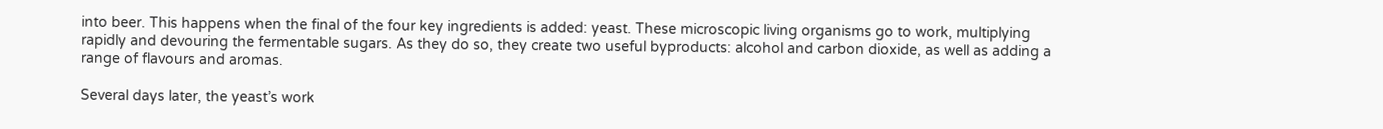into beer. This happens when the final of the four key ingredients is added: yeast. These microscopic living organisms go to work, multiplying rapidly and devouring the fermentable sugars. As they do so, they create two useful byproducts: alcohol and carbon dioxide, as well as adding a range of flavours and aromas.

Several days later, the yeast’s work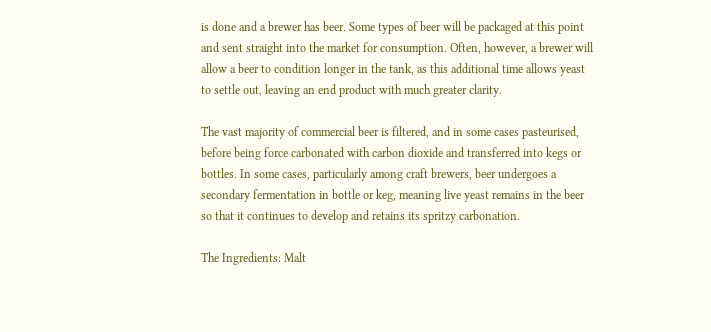is done and a brewer has beer. Some types of beer will be packaged at this point and sent straight into the market for consumption. Often, however, a brewer will allow a beer to condition longer in the tank, as this additional time allows yeast to settle out, leaving an end product with much greater clarity.

The vast majority of commercial beer is filtered, and in some cases pasteurised, before being force carbonated with carbon dioxide and transferred into kegs or bottles. In some cases, particularly among craft brewers, beer undergoes a secondary fermentation in bottle or keg, meaning live yeast remains in the beer so that it continues to develop and retains its spritzy carbonation.

The Ingredients: Malt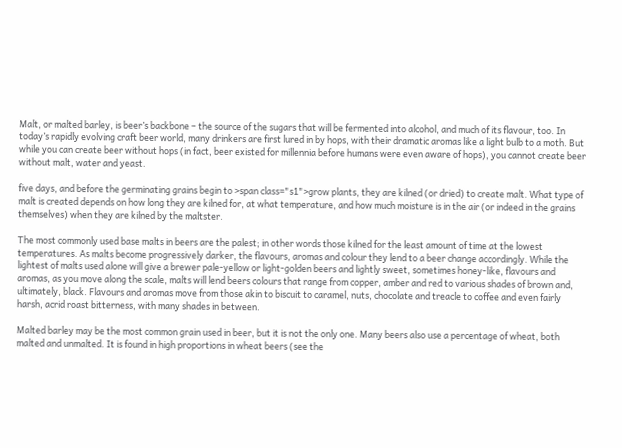Malt, or malted barley, is beer’s backbone – the source of the sugars that will be fermented into alcohol, and much of its flavour, too. In today’s rapidly evolving craft beer world, many drinkers are first lured in by hops, with their dramatic aromas like a light bulb to a moth. But while you can create beer without hops (in fact, beer existed for millennia before humans were even aware of hops), you cannot create beer without malt, water and yeast.

five days, and before the germinating grains begin to >span class="s1">grow plants, they are kilned (or dried) to create malt. What type of malt is created depends on how long they are kilned for, at what temperature, and how much moisture is in the air (or indeed in the grains themselves) when they are kilned by the maltster.

The most commonly used base malts in beers are the palest; in other words those kilned for the least amount of time at the lowest temperatures. As malts become progressively darker, the flavours, aromas and colour they lend to a beer change accordingly. While the lightest of malts used alone will give a brewer pale-yellow or light-golden beers and lightly sweet, sometimes honey-like, flavours and aromas, as you move along the scale, malts will lend beers colours that range from copper, amber and red to various shades of brown and, ultimately, black. Flavours and aromas move from those akin to biscuit to caramel, nuts, chocolate and treacle to coffee and even fairly harsh, acrid roast bitterness, with many shades in between.

Malted barley may be the most common grain used in beer, but it is not the only one. Many beers also use a percentage of wheat, both malted and unmalted. It is found in high proportions in wheat beers (see the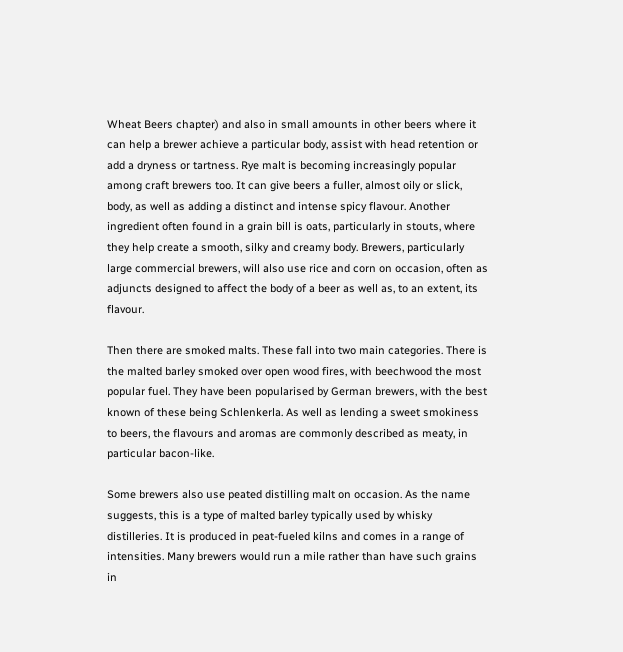Wheat Beers chapter) and also in small amounts in other beers where it can help a brewer achieve a particular body, assist with head retention or add a dryness or tartness. Rye malt is becoming increasingly popular among craft brewers too. It can give beers a fuller, almost oily or slick, body, as well as adding a distinct and intense spicy flavour. Another ingredient often found in a grain bill is oats, particularly in stouts, where they help create a smooth, silky and creamy body. Brewers, particularly large commercial brewers, will also use rice and corn on occasion, often as adjuncts designed to affect the body of a beer as well as, to an extent, its flavour.

Then there are smoked malts. These fall into two main categories. There is the malted barley smoked over open wood fires, with beechwood the most popular fuel. They have been popularised by German brewers, with the best known of these being Schlenkerla. As well as lending a sweet smokiness to beers, the flavours and aromas are commonly described as meaty, in particular bacon-like.

Some brewers also use peated distilling malt on occasion. As the name suggests, this is a type of malted barley typically used by whisky distilleries. It is produced in peat-fueled kilns and comes in a range of intensities. Many brewers would run a mile rather than have such grains in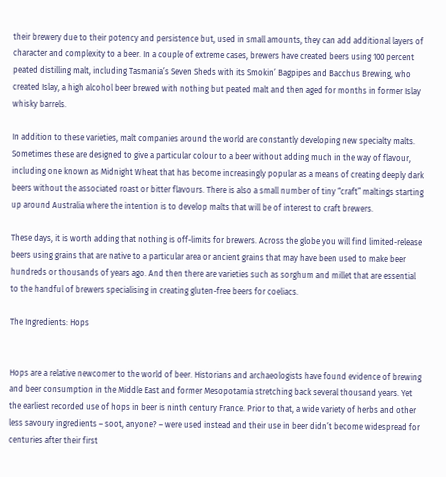their brewery due to their potency and persistence but, used in small amounts, they can add additional layers of character and complexity to a beer. In a couple of extreme cases, brewers have created beers using 100 percent peated distilling malt, including Tasmania’s Seven Sheds with its Smokin’ Bagpipes and Bacchus Brewing, who created Islay, a high alcohol beer brewed with nothing but peated malt and then aged for months in former Islay whisky barrels.

In addition to these varieties, malt companies around the world are constantly developing new specialty malts. Sometimes these are designed to give a particular colour to a beer without adding much in the way of flavour, including one known as Midnight Wheat that has become increasingly popular as a means of creating deeply dark beers without the associated roast or bitter flavours. There is also a small number of tiny “craft” maltings starting up around Australia where the intention is to develop malts that will be of interest to craft brewers.

These days, it is worth adding that nothing is off-limits for brewers. Across the globe you will find limited-release beers using grains that are native to a particular area or ancient grains that may have been used to make beer hundreds or thousands of years ago. And then there are varieties such as sorghum and millet that are essential to the handful of brewers specialising in creating gluten-free beers for coeliacs.

The Ingredients: Hops


Hops are a relative newcomer to the world of beer. Historians and archaeologists have found evidence of brewing and beer consumption in the Middle East and former Mesopotamia stretching back several thousand years. Yet the earliest recorded use of hops in beer is ninth century France. Prior to that, a wide variety of herbs and other less savoury ingredients – soot, anyone? – were used instead and their use in beer didn’t become widespread for centuries after their first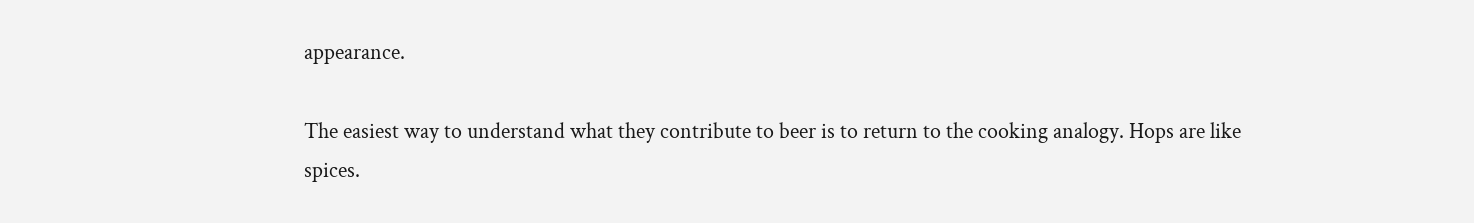appearance.

The easiest way to understand what they contribute to beer is to return to the cooking analogy. Hops are like spices.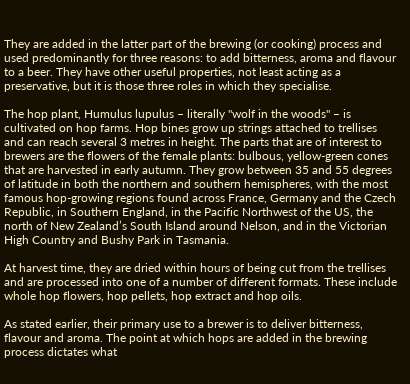They are added in the latter part of the brewing (or cooking) process and used predominantly for three reasons: to add bitterness, aroma and flavour to a beer. They have other useful properties, not least acting as a preservative, but it is those three roles in which they specialise.

The hop plant, Humulus lupulus – literally "wolf in the woods" – is cultivated on hop farms. Hop bines grow up strings attached to trellises and can reach several 3 metres in height. The parts that are of interest to brewers are the flowers of the female plants: bulbous, yellow-green cones that are harvested in early autumn. They grow between 35 and 55 degrees of latitude in both the northern and southern hemispheres, with the most famous hop-growing regions found across France, Germany and the Czech Republic, in Southern England, in the Pacific Northwest of the US, the north of New Zealand’s South Island around Nelson, and in the Victorian High Country and Bushy Park in Tasmania.

At harvest time, they are dried within hours of being cut from the trellises and are processed into one of a number of different formats. These include whole hop flowers, hop pellets, hop extract and hop oils.

As stated earlier, their primary use to a brewer is to deliver bitterness, flavour and aroma. The point at which hops are added in the brewing process dictates what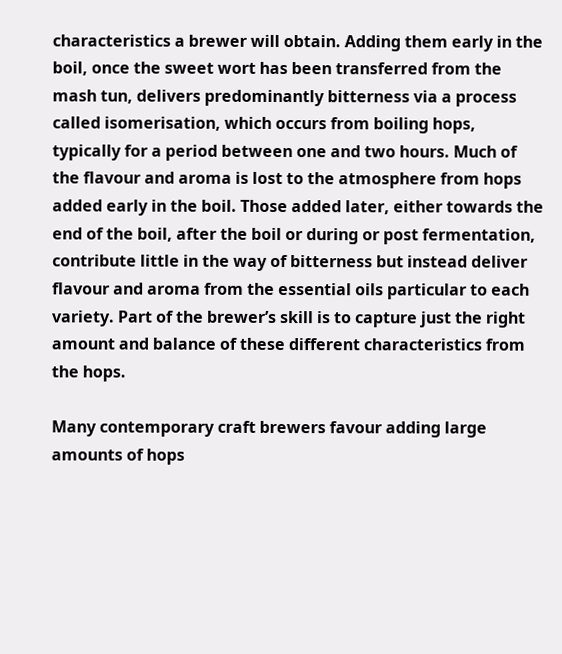characteristics a brewer will obtain. Adding them early in the boil, once the sweet wort has been transferred from the mash tun, delivers predominantly bitterness via a process called isomerisation, which occurs from boiling hops, typically for a period between one and two hours. Much of the flavour and aroma is lost to the atmosphere from hops added early in the boil. Those added later, either towards the end of the boil, after the boil or during or post fermentation, contribute little in the way of bitterness but instead deliver flavour and aroma from the essential oils particular to each variety. Part of the brewer’s skill is to capture just the right amount and balance of these different characteristics from the hops.

Many contemporary craft brewers favour adding large amounts of hops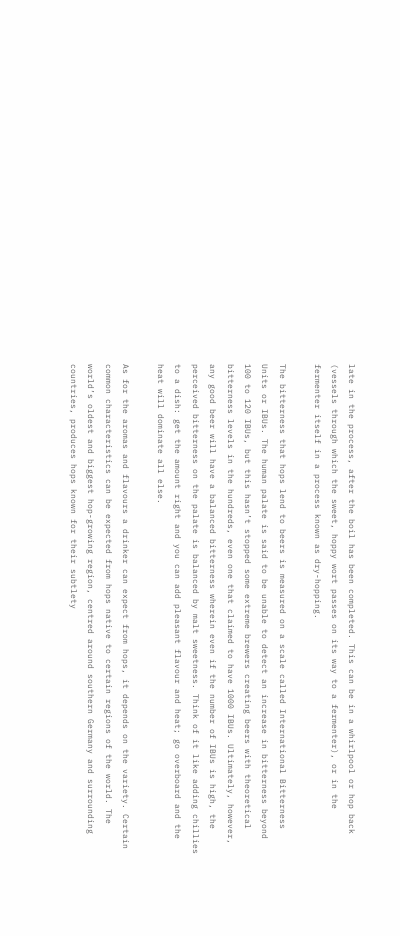late in the process, after the boil has been completed. This can be in a whirlpool or hop back (vessels through which the sweet, hoppy wort passes on its way to a fermenter), or in the fermenter itself in a process known as dry-hopping.

The bitterness that hops lend to beers is measured on a scale called International Bitterness Units or IBUs. The human palate is said to be unable to detect an increase in bitterness beyond 100 to 120 IBUs, but this hasn’t stopped some extreme brewers creating beers with theoretical bitterness levels in the hundreds, even one that claimed to have 1000 IBUs. Ultimately, however, any good beer will have a balanced bitterness wherein even if the number of IBUs is high, the perceived bitterness on the palate is balanced by malt sweetness. Think of it like adding chillies to a dish: get the amount right and you can add pleasant flavour and heat; go overboard and the heat will dominate all else.

As for the aromas and flavours a drinker can expect from hops, it depends on the variety. Certain common characteristics can be expected from hops native to certain regions of the world. The world’s oldest and biggest hop-growing region, centred around southern Germany and surrounding countries, produces hops known for their subtlety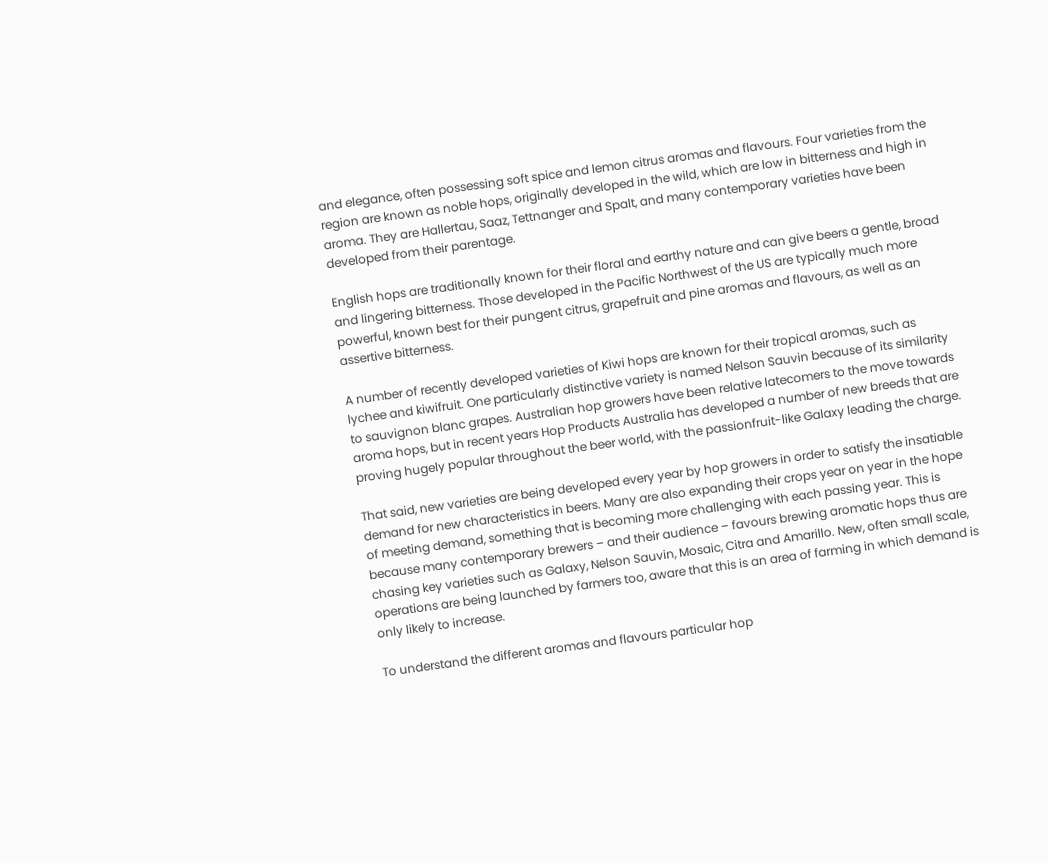and elegance, often possessing soft spice and lemon citrus aromas and flavours. Four varieties from the region are known as noble hops, originally developed in the wild, which are low in bitterness and high in aroma. They are Hallertau, Saaz, Tettnanger and Spalt, and many contemporary varieties have been developed from their parentage.

English hops are traditionally known for their floral and earthy nature and can give beers a gentle, broad and lingering bitterness. Those developed in the Pacific Northwest of the US are typically much more powerful, known best for their pungent citrus, grapefruit and pine aromas and flavours, as well as an assertive bitterness.

A number of recently developed varieties of Kiwi hops are known for their tropical aromas, such as lychee and kiwifruit. One particularly distinctive variety is named Nelson Sauvin because of its similarity to sauvignon blanc grapes. Australian hop growers have been relative latecomers to the move towards aroma hops, but in recent years Hop Products Australia has developed a number of new breeds that are proving hugely popular throughout the beer world, with the passionfruit-like Galaxy leading the charge.

That said, new varieties are being developed every year by hop growers in order to satisfy the insatiable demand for new characteristics in beers. Many are also expanding their crops year on year in the hope of meeting demand, something that is becoming more challenging with each passing year. This is because many contemporary brewers – and their audience – favours brewing aromatic hops thus are chasing key varieties such as Galaxy, Nelson Sauvin, Mosaic, Citra and Amarillo. New, often small scale, operations are being launched by farmers too, aware that this is an area of farming in which demand is only likely to increase.

To understand the different aromas and flavours particular hop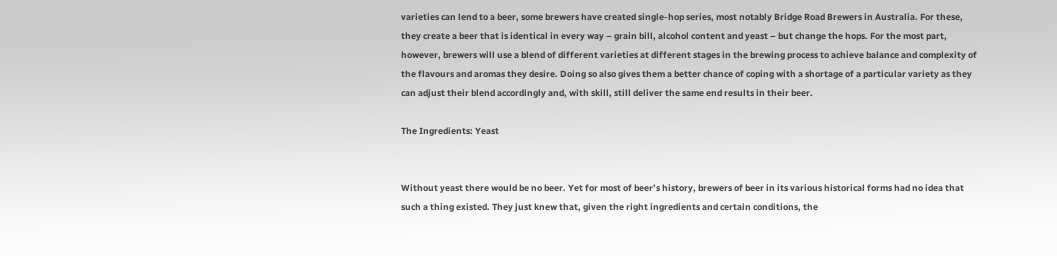varieties can lend to a beer, some brewers have created single-hop series, most notably Bridge Road Brewers in Australia. For these, they create a beer that is identical in every way – grain bill, alcohol content and yeast – but change the hops. For the most part, however, brewers will use a blend of different varieties at different stages in the brewing process to achieve balance and complexity of the flavours and aromas they desire. Doing so also gives them a better chance of coping with a shortage of a particular variety as they can adjust their blend accordingly and, with skill, still deliver the same end results in their beer.

The Ingredients: Yeast


Without yeast there would be no beer. Yet for most of beer’s history, brewers of beer in its various historical forms had no idea that such a thing existed. They just knew that, given the right ingredients and certain conditions, the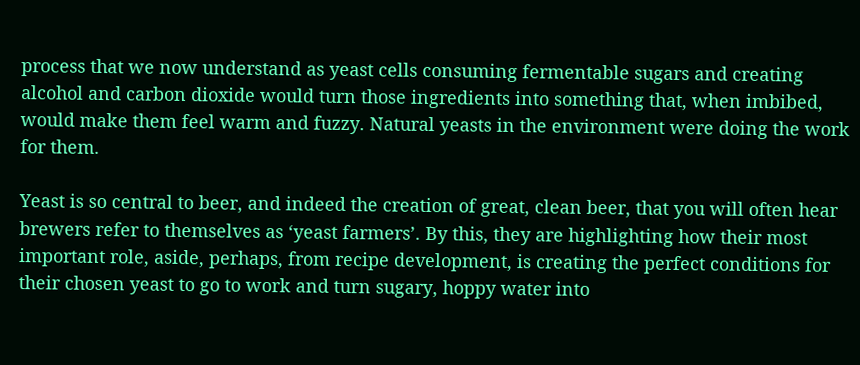process that we now understand as yeast cells consuming fermentable sugars and creating alcohol and carbon dioxide would turn those ingredients into something that, when imbibed, would make them feel warm and fuzzy. Natural yeasts in the environment were doing the work for them.

Yeast is so central to beer, and indeed the creation of great, clean beer, that you will often hear brewers refer to themselves as ‘yeast farmers’. By this, they are highlighting how their most important role, aside, perhaps, from recipe development, is creating the perfect conditions for their chosen yeast to go to work and turn sugary, hoppy water into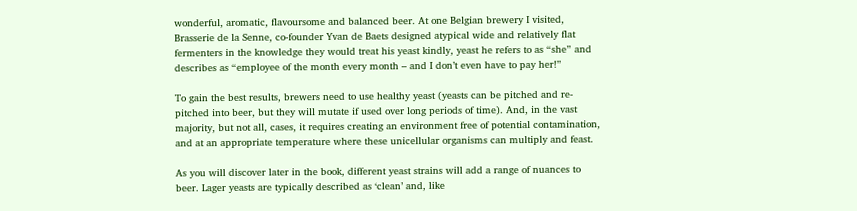wonderful, aromatic, flavoursome and balanced beer. At one Belgian brewery I visited, Brasserie de la Senne, co-founder Yvan de Baets designed atypical wide and relatively flat fermenters in the knowledge they would treat his yeast kindly, yeast he refers to as “she” and describes as “employee of the month every month – and I don’t even have to pay her!”

To gain the best results, brewers need to use healthy yeast (yeasts can be pitched and re-pitched into beer, but they will mutate if used over long periods of time). And, in the vast majority, but not all, cases, it requires creating an environment free of potential contamination, and at an appropriate temperature where these unicellular organisms can multiply and feast.

As you will discover later in the book, different yeast strains will add a range of nuances to beer. Lager yeasts are typically described as ‘clean’ and, like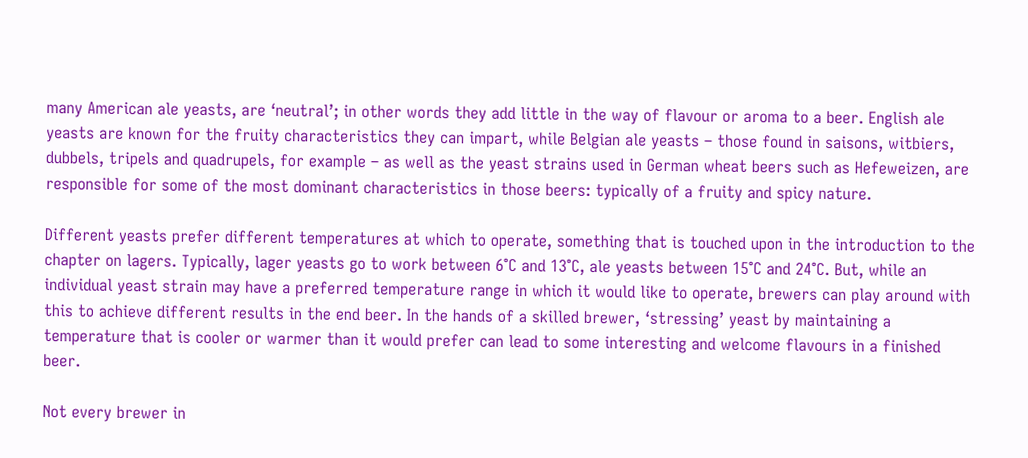many American ale yeasts, are ‘neutral’; in other words they add little in the way of flavour or aroma to a beer. English ale yeasts are known for the fruity characteristics they can impart, while Belgian ale yeasts – those found in saisons, witbiers, dubbels, tripels and quadrupels, for example – as well as the yeast strains used in German wheat beers such as Hefeweizen, are responsible for some of the most dominant characteristics in those beers: typically of a fruity and spicy nature.

Different yeasts prefer different temperatures at which to operate, something that is touched upon in the introduction to the chapter on lagers. Typically, lager yeasts go to work between 6°C and 13°C, ale yeasts between 15°C and 24°C. But, while an individual yeast strain may have a preferred temperature range in which it would like to operate, brewers can play around with this to achieve different results in the end beer. In the hands of a skilled brewer, ‘stressing’ yeast by maintaining a temperature that is cooler or warmer than it would prefer can lead to some interesting and welcome flavours in a finished beer.

Not every brewer in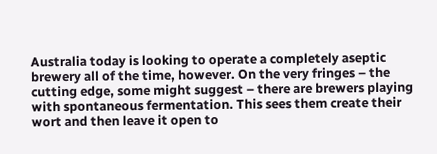Australia today is looking to operate a completely aseptic brewery all of the time, however. On the very fringes – the cutting edge, some might suggest – there are brewers playing with spontaneous fermentation. This sees them create their wort and then leave it open to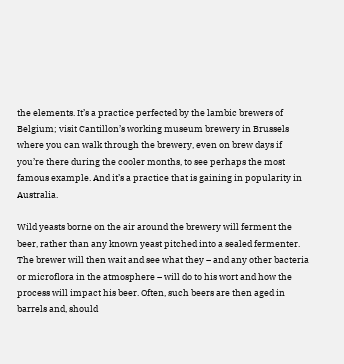the elements. It’s a practice perfected by the lambic brewers of Belgium; visit Cantillon’s working museum brewery in Brussels where you can walk through the brewery, even on brew days if you’re there during the cooler months, to see perhaps the most famous example. And it’s a practice that is gaining in popularity in Australia.

Wild yeasts borne on the air around the brewery will ferment the beer, rather than any known yeast pitched into a sealed fermenter. The brewer will then wait and see what they – and any other bacteria or microflora in the atmosphere – will do to his wort and how the process will impact his beer. Often, such beers are then aged in barrels and, should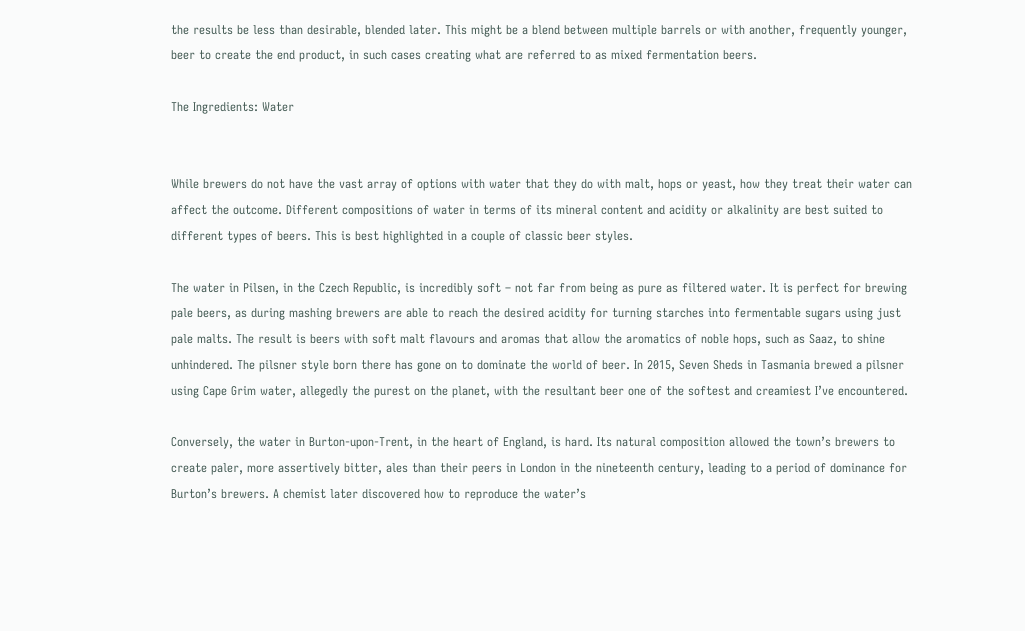the results be less than desirable, blended later. This might be a blend between multiple barrels or with another, frequently younger, beer to create the end product, in such cases creating what are referred to as mixed fermentation beers.

The Ingredients: Water


While brewers do not have the vast array of options with water that they do with malt, hops or yeast, how they treat their water can affect the outcome. Different compositions of water in terms of its mineral content and acidity or alkalinity are best suited to different types of beers. This is best highlighted in a couple of classic beer styles.

The water in Pilsen, in the Czech Republic, is incredibly soft – not far from being as pure as filtered water. It is perfect for brewing pale beers, as during mashing brewers are able to reach the desired acidity for turning starches into fermentable sugars using just pale malts. The result is beers with soft malt flavours and aromas that allow the aromatics of noble hops, such as Saaz, to shine unhindered. The pilsner style born there has gone on to dominate the world of beer. In 2015, Seven Sheds in Tasmania brewed a pilsner using Cape Grim water, allegedly the purest on the planet, with the resultant beer one of the softest and creamiest I’ve encountered.

Conversely, the water in Burton-upon-Trent, in the heart of England, is hard. Its natural composition allowed the town’s brewers to create paler, more assertively bitter, ales than their peers in London in the nineteenth century, leading to a period of dominance for Burton’s brewers. A chemist later discovered how to reproduce the water’s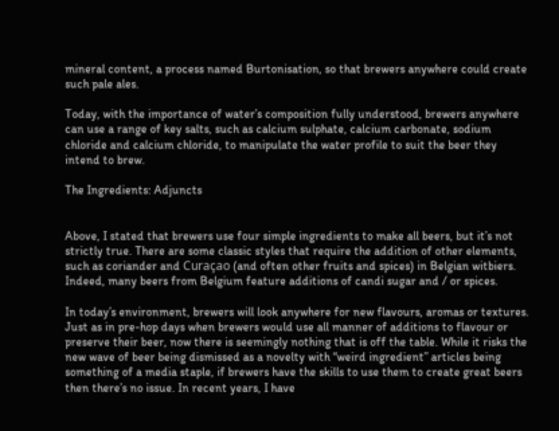mineral content, a process named Burtonisation, so that brewers anywhere could create such pale ales.

Today, with the importance of water’s composition fully understood, brewers anywhere can use a range of key salts, such as calcium sulphate, calcium carbonate, sodium chloride and calcium chloride, to manipulate the water profile to suit the beer they intend to brew.

The Ingredients: Adjuncts


Above, I stated that brewers use four simple ingredients to make all beers, but it’s not strictly true. There are some classic styles that require the addition of other elements, such as coriander and Curaçao (and often other fruits and spices) in Belgian witbiers. Indeed, many beers from Belgium feature additions of candi sugar and / or spices.

In today’s environment, brewers will look anywhere for new flavours, aromas or textures. Just as in pre-hop days when brewers would use all manner of additions to flavour or preserve their beer, now there is seemingly nothing that is off the table. While it risks the new wave of beer being dismissed as a novelty with “weird ingredient” articles being something of a media staple, if brewers have the skills to use them to create great beers then there’s no issue. In recent years, I have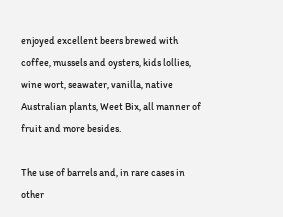enjoyed excellent beers brewed with coffee, mussels and oysters, kids lollies, wine wort, seawater, vanilla, native Australian plants, Weet Bix, all manner of fruit and more besides.

The use of barrels and, in rare cases in other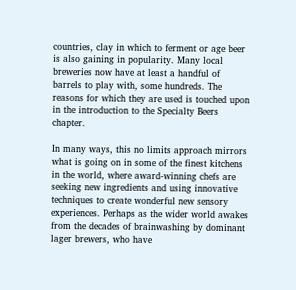countries, clay in which to ferment or age beer is also gaining in popularity. Many local breweries now have at least a handful of barrels to play with, some hundreds. The reasons for which they are used is touched upon in the introduction to the Specialty Beers chapter.

In many ways, this no limits approach mirrors what is going on in some of the finest kitchens in the world, where award-winning chefs are seeking new ingredients and using innovative techniques to create wonderful new sensory experiences. Perhaps as the wider world awakes from the decades of brainwashing by dominant lager brewers, who have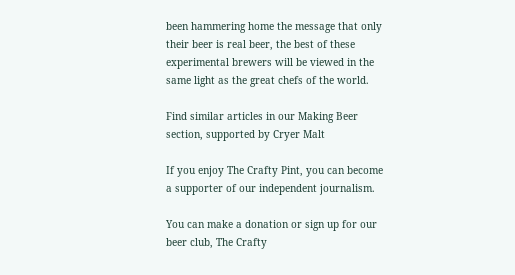been hammering home the message that only their beer is real beer, the best of these experimental brewers will be viewed in the same light as the great chefs of the world.

Find similar articles in our Making Beer section, supported by Cryer Malt

If you enjoy The Crafty Pint, you can become a supporter of our independent journalism.

You can make a donation or sign up for our beer club, The Crafty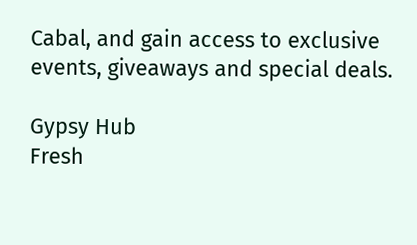Cabal, and gain access to exclusive events, giveaways and special deals.

Gypsy Hub
Fresh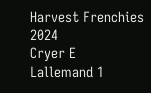Harvest Frenchies 2024
Cryer E
Lallemand 1